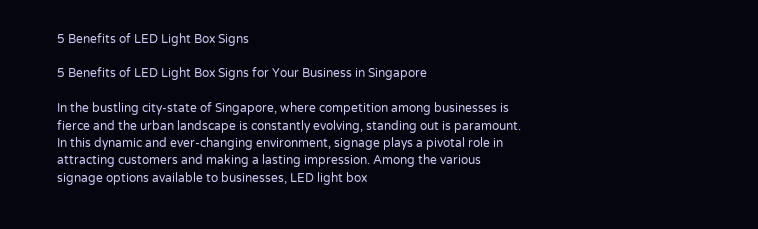5 Benefits of LED Light Box Signs

5 Benefits of LED Light Box Signs for Your Business in Singapore

In the bustling city-state of Singapore, where competition among businesses is fierce and the urban landscape is constantly evolving, standing out is paramount. In this dynamic and ever-changing environment, signage plays a pivotal role in attracting customers and making a lasting impression. Among the various signage options available to businesses, LED light box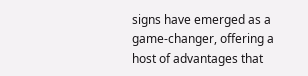signs have emerged as a game-changer, offering a host of advantages that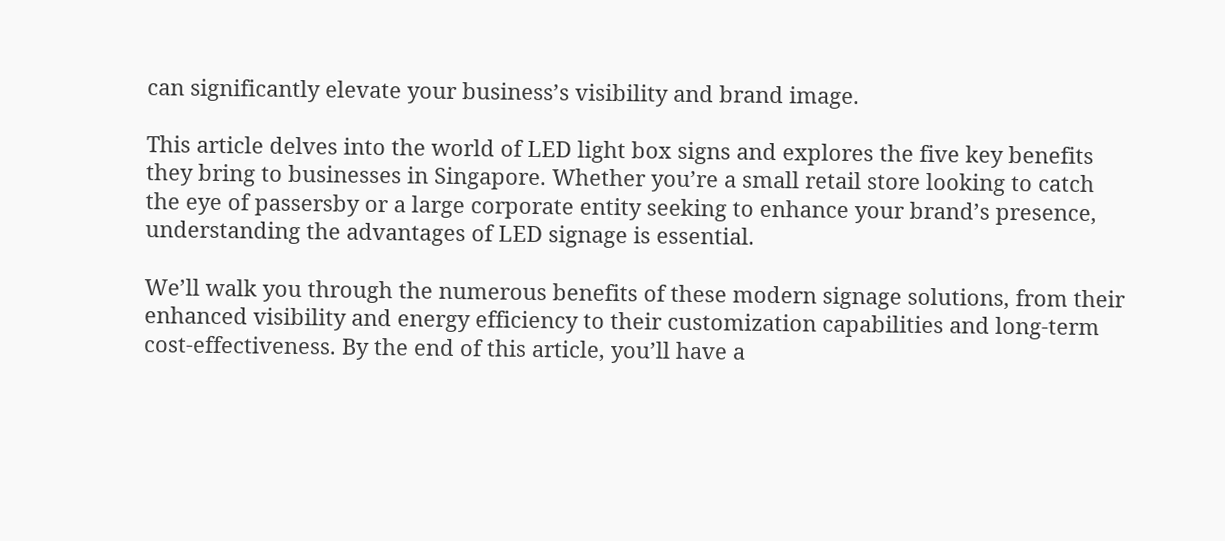can significantly elevate your business’s visibility and brand image.

This article delves into the world of LED light box signs and explores the five key benefits they bring to businesses in Singapore. Whether you’re a small retail store looking to catch the eye of passersby or a large corporate entity seeking to enhance your brand’s presence, understanding the advantages of LED signage is essential.

We’ll walk you through the numerous benefits of these modern signage solutions, from their enhanced visibility and energy efficiency to their customization capabilities and long-term cost-effectiveness. By the end of this article, you’ll have a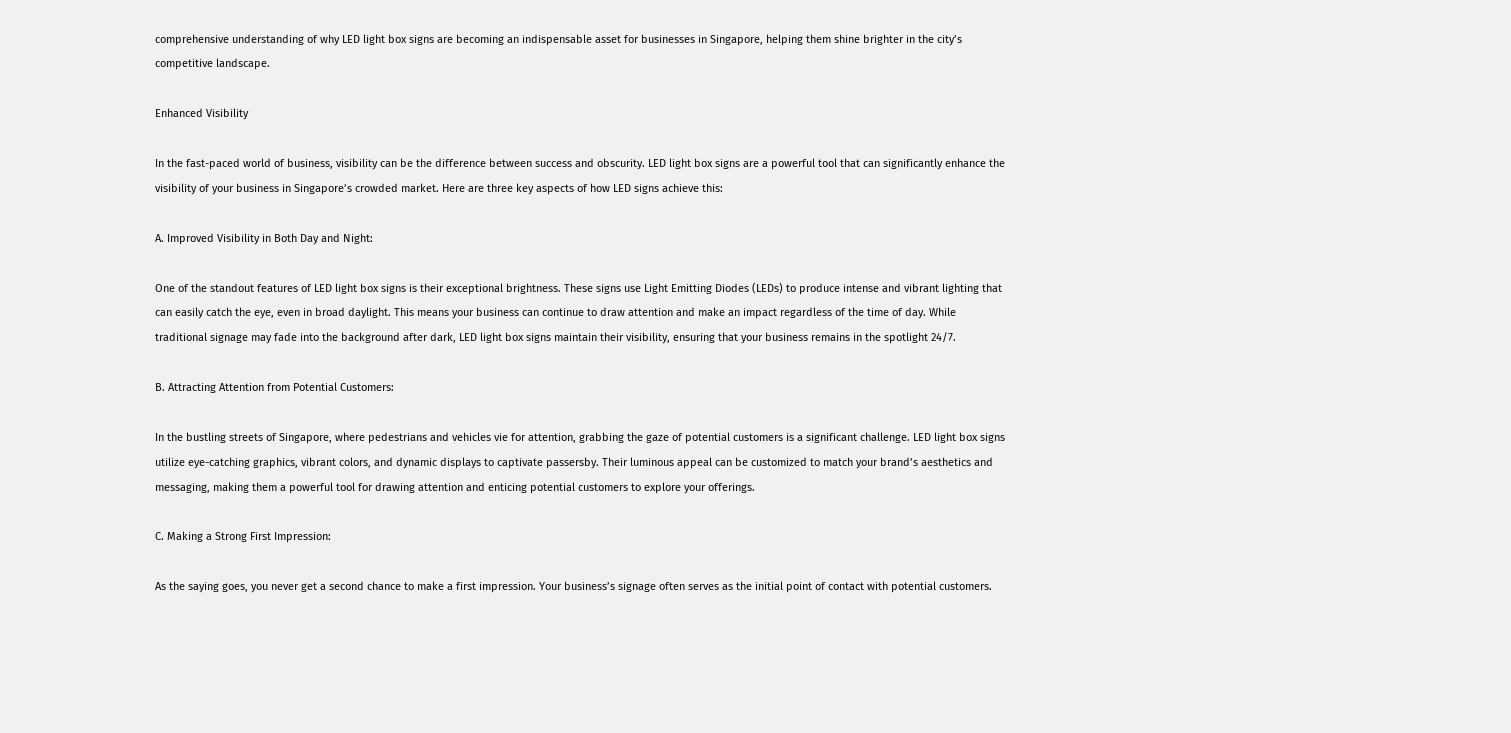comprehensive understanding of why LED light box signs are becoming an indispensable asset for businesses in Singapore, helping them shine brighter in the city’s competitive landscape.

Enhanced Visibility

In the fast-paced world of business, visibility can be the difference between success and obscurity. LED light box signs are a powerful tool that can significantly enhance the visibility of your business in Singapore’s crowded market. Here are three key aspects of how LED signs achieve this:

A. Improved Visibility in Both Day and Night:

One of the standout features of LED light box signs is their exceptional brightness. These signs use Light Emitting Diodes (LEDs) to produce intense and vibrant lighting that can easily catch the eye, even in broad daylight. This means your business can continue to draw attention and make an impact regardless of the time of day. While traditional signage may fade into the background after dark, LED light box signs maintain their visibility, ensuring that your business remains in the spotlight 24/7.

B. Attracting Attention from Potential Customers:

In the bustling streets of Singapore, where pedestrians and vehicles vie for attention, grabbing the gaze of potential customers is a significant challenge. LED light box signs utilize eye-catching graphics, vibrant colors, and dynamic displays to captivate passersby. Their luminous appeal can be customized to match your brand’s aesthetics and messaging, making them a powerful tool for drawing attention and enticing potential customers to explore your offerings.

C. Making a Strong First Impression:

As the saying goes, you never get a second chance to make a first impression. Your business’s signage often serves as the initial point of contact with potential customers.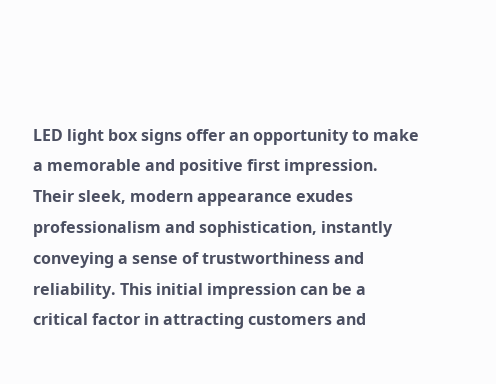LED light box signs offer an opportunity to make a memorable and positive first impression. Their sleek, modern appearance exudes professionalism and sophistication, instantly conveying a sense of trustworthiness and reliability. This initial impression can be a critical factor in attracting customers and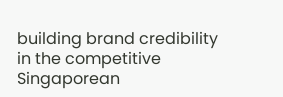building brand credibility in the competitive Singaporean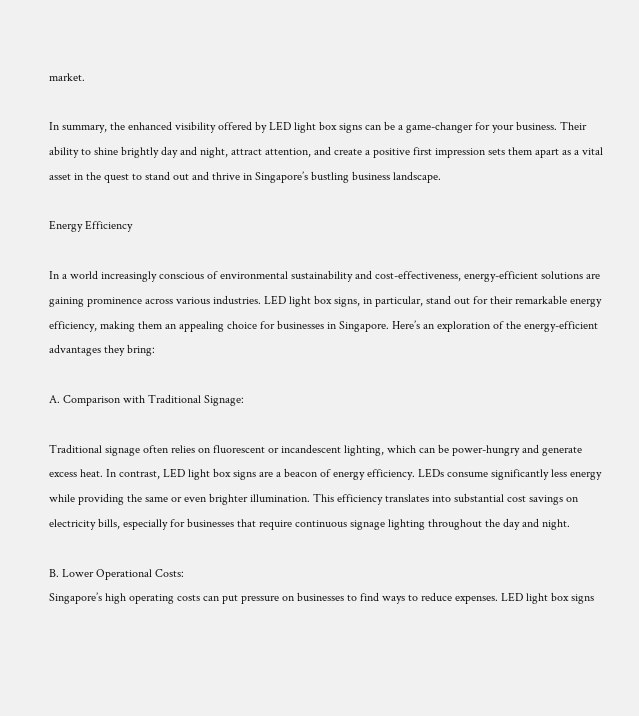market.

In summary, the enhanced visibility offered by LED light box signs can be a game-changer for your business. Their ability to shine brightly day and night, attract attention, and create a positive first impression sets them apart as a vital asset in the quest to stand out and thrive in Singapore’s bustling business landscape.

Energy Efficiency

In a world increasingly conscious of environmental sustainability and cost-effectiveness, energy-efficient solutions are gaining prominence across various industries. LED light box signs, in particular, stand out for their remarkable energy efficiency, making them an appealing choice for businesses in Singapore. Here’s an exploration of the energy-efficient advantages they bring:

A. Comparison with Traditional Signage:

Traditional signage often relies on fluorescent or incandescent lighting, which can be power-hungry and generate excess heat. In contrast, LED light box signs are a beacon of energy efficiency. LEDs consume significantly less energy while providing the same or even brighter illumination. This efficiency translates into substantial cost savings on electricity bills, especially for businesses that require continuous signage lighting throughout the day and night.

B. Lower Operational Costs:
Singapore’s high operating costs can put pressure on businesses to find ways to reduce expenses. LED light box signs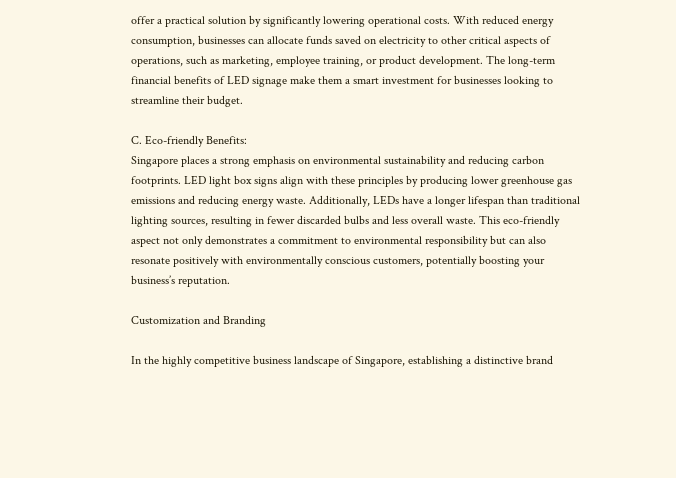offer a practical solution by significantly lowering operational costs. With reduced energy consumption, businesses can allocate funds saved on electricity to other critical aspects of operations, such as marketing, employee training, or product development. The long-term financial benefits of LED signage make them a smart investment for businesses looking to streamline their budget.

C. Eco-friendly Benefits:
Singapore places a strong emphasis on environmental sustainability and reducing carbon footprints. LED light box signs align with these principles by producing lower greenhouse gas emissions and reducing energy waste. Additionally, LEDs have a longer lifespan than traditional lighting sources, resulting in fewer discarded bulbs and less overall waste. This eco-friendly aspect not only demonstrates a commitment to environmental responsibility but can also resonate positively with environmentally conscious customers, potentially boosting your business’s reputation.

Customization and Branding

In the highly competitive business landscape of Singapore, establishing a distinctive brand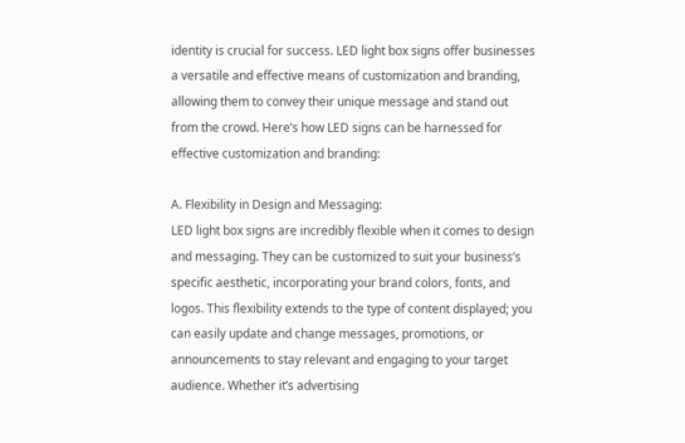identity is crucial for success. LED light box signs offer businesses a versatile and effective means of customization and branding, allowing them to convey their unique message and stand out from the crowd. Here’s how LED signs can be harnessed for effective customization and branding:

A. Flexibility in Design and Messaging:
LED light box signs are incredibly flexible when it comes to design and messaging. They can be customized to suit your business’s specific aesthetic, incorporating your brand colors, fonts, and logos. This flexibility extends to the type of content displayed; you can easily update and change messages, promotions, or announcements to stay relevant and engaging to your target audience. Whether it’s advertising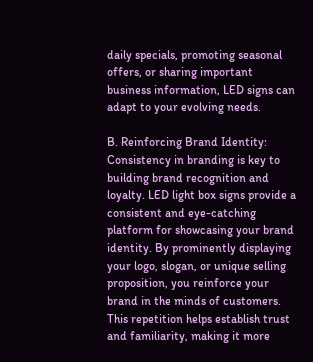daily specials, promoting seasonal offers, or sharing important business information, LED signs can adapt to your evolving needs.

B. Reinforcing Brand Identity:
Consistency in branding is key to building brand recognition and loyalty. LED light box signs provide a consistent and eye-catching platform for showcasing your brand identity. By prominently displaying your logo, slogan, or unique selling proposition, you reinforce your brand in the minds of customers. This repetition helps establish trust and familiarity, making it more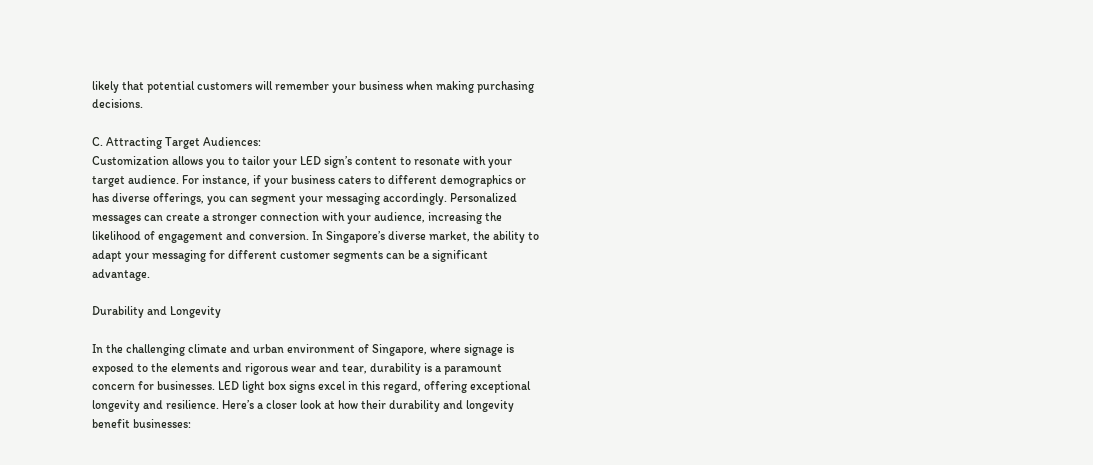likely that potential customers will remember your business when making purchasing decisions.

C. Attracting Target Audiences:
Customization allows you to tailor your LED sign’s content to resonate with your target audience. For instance, if your business caters to different demographics or has diverse offerings, you can segment your messaging accordingly. Personalized messages can create a stronger connection with your audience, increasing the likelihood of engagement and conversion. In Singapore’s diverse market, the ability to adapt your messaging for different customer segments can be a significant advantage.

Durability and Longevity

In the challenging climate and urban environment of Singapore, where signage is exposed to the elements and rigorous wear and tear, durability is a paramount concern for businesses. LED light box signs excel in this regard, offering exceptional longevity and resilience. Here’s a closer look at how their durability and longevity benefit businesses: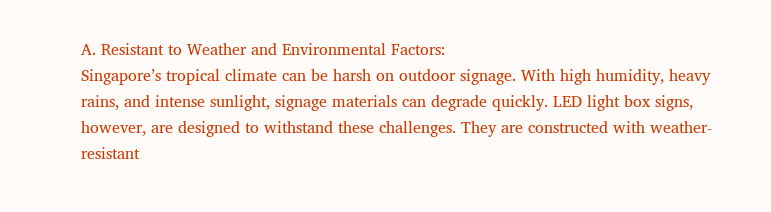A. Resistant to Weather and Environmental Factors:
Singapore’s tropical climate can be harsh on outdoor signage. With high humidity, heavy rains, and intense sunlight, signage materials can degrade quickly. LED light box signs, however, are designed to withstand these challenges. They are constructed with weather-resistant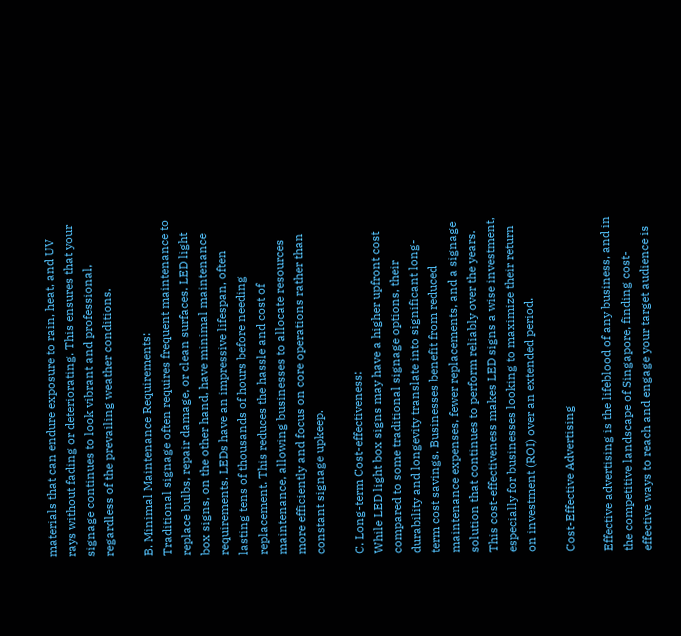materials that can endure exposure to rain, heat, and UV rays without fading or deteriorating. This ensures that your signage continues to look vibrant and professional, regardless of the prevailing weather conditions.

B. Minimal Maintenance Requirements:
Traditional signage often requires frequent maintenance to replace bulbs, repair damage, or clean surfaces. LED light box signs, on the other hand, have minimal maintenance requirements. LEDs have an impressive lifespan, often lasting tens of thousands of hours before needing replacement. This reduces the hassle and cost of maintenance, allowing businesses to allocate resources more efficiently and focus on core operations rather than constant signage upkeep.

C. Long-term Cost-effectiveness:
While LED light box signs may have a higher upfront cost compared to some traditional signage options, their durability and longevity translate into significant long-term cost savings. Businesses benefit from reduced maintenance expenses, fewer replacements, and a signage solution that continues to perform reliably over the years. This cost-effectiveness makes LED signs a wise investment, especially for businesses looking to maximize their return on investment (ROI) over an extended period.

Cost-Effective Advertising

Effective advertising is the lifeblood of any business, and in the competitive landscape of Singapore, finding cost-effective ways to reach and engage your target audience is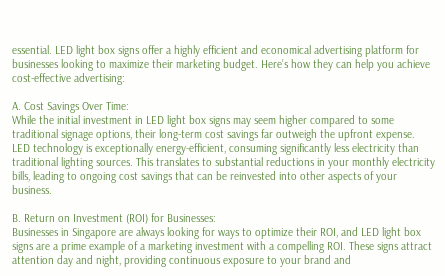essential. LED light box signs offer a highly efficient and economical advertising platform for businesses looking to maximize their marketing budget. Here’s how they can help you achieve cost-effective advertising:

A. Cost Savings Over Time:
While the initial investment in LED light box signs may seem higher compared to some traditional signage options, their long-term cost savings far outweigh the upfront expense. LED technology is exceptionally energy-efficient, consuming significantly less electricity than traditional lighting sources. This translates to substantial reductions in your monthly electricity bills, leading to ongoing cost savings that can be reinvested into other aspects of your business.

B. Return on Investment (ROI) for Businesses:
Businesses in Singapore are always looking for ways to optimize their ROI, and LED light box signs are a prime example of a marketing investment with a compelling ROI. These signs attract attention day and night, providing continuous exposure to your brand and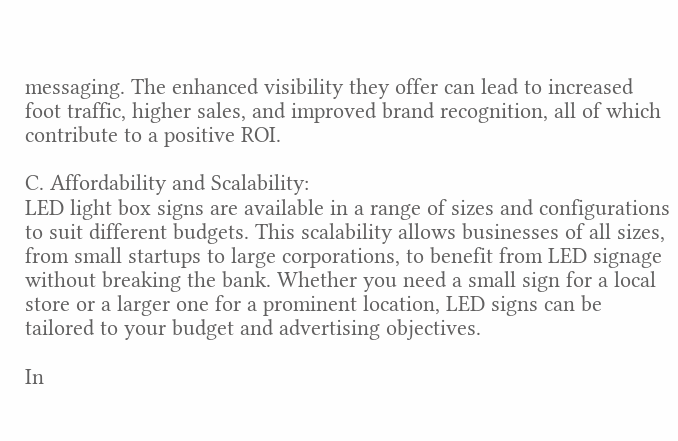messaging. The enhanced visibility they offer can lead to increased foot traffic, higher sales, and improved brand recognition, all of which contribute to a positive ROI.

C. Affordability and Scalability:
LED light box signs are available in a range of sizes and configurations to suit different budgets. This scalability allows businesses of all sizes, from small startups to large corporations, to benefit from LED signage without breaking the bank. Whether you need a small sign for a local store or a larger one for a prominent location, LED signs can be tailored to your budget and advertising objectives.

In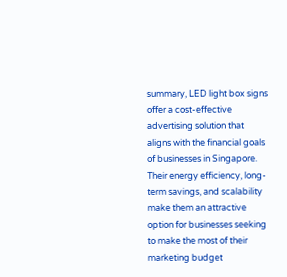summary, LED light box signs offer a cost-effective advertising solution that aligns with the financial goals of businesses in Singapore. Their energy efficiency, long-term savings, and scalability make them an attractive option for businesses seeking to make the most of their marketing budget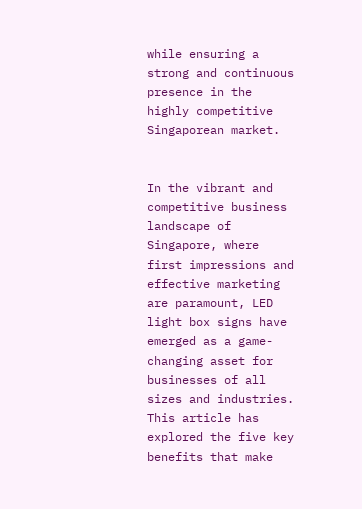while ensuring a strong and continuous presence in the highly competitive Singaporean market.


In the vibrant and competitive business landscape of Singapore, where first impressions and effective marketing are paramount, LED light box signs have emerged as a game-changing asset for businesses of all sizes and industries. This article has explored the five key benefits that make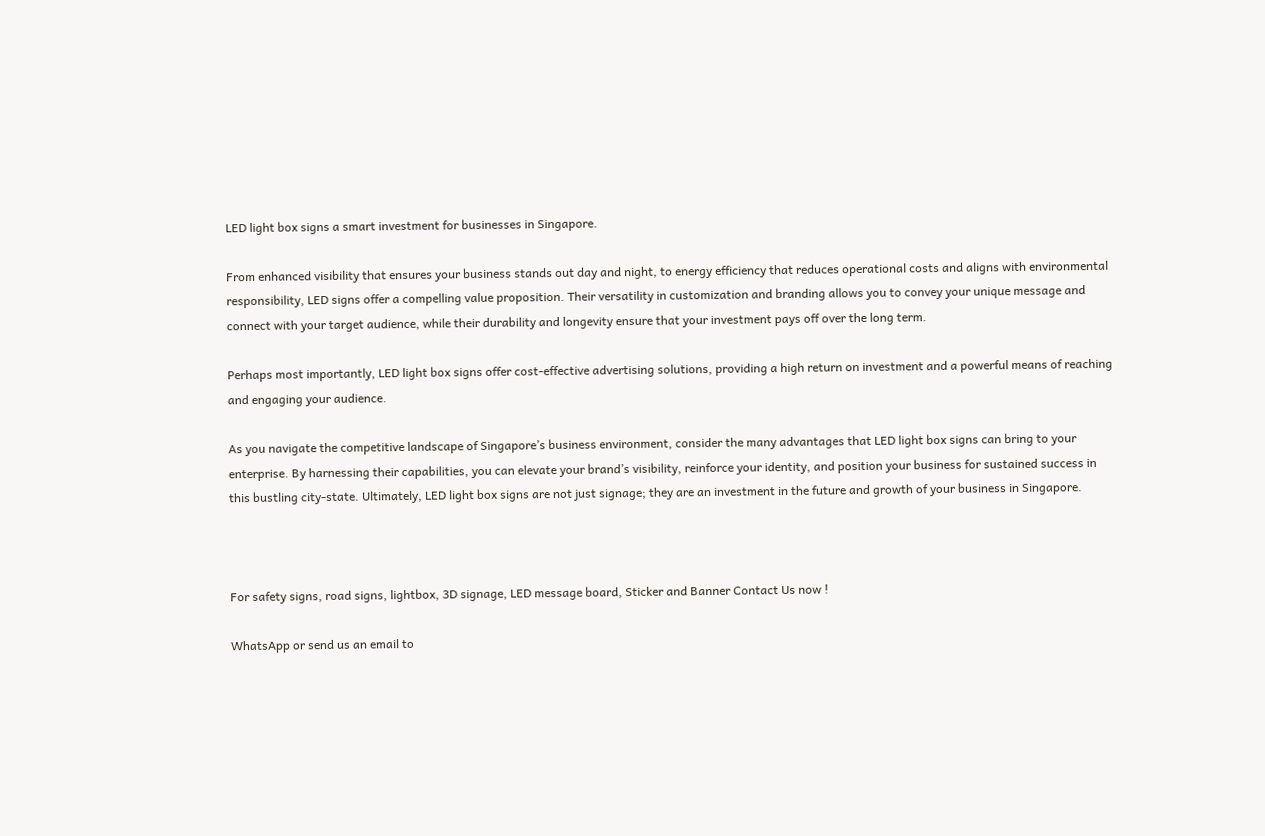LED light box signs a smart investment for businesses in Singapore.

From enhanced visibility that ensures your business stands out day and night, to energy efficiency that reduces operational costs and aligns with environmental responsibility, LED signs offer a compelling value proposition. Their versatility in customization and branding allows you to convey your unique message and connect with your target audience, while their durability and longevity ensure that your investment pays off over the long term.

Perhaps most importantly, LED light box signs offer cost-effective advertising solutions, providing a high return on investment and a powerful means of reaching and engaging your audience.

As you navigate the competitive landscape of Singapore’s business environment, consider the many advantages that LED light box signs can bring to your enterprise. By harnessing their capabilities, you can elevate your brand’s visibility, reinforce your identity, and position your business for sustained success in this bustling city-state. Ultimately, LED light box signs are not just signage; they are an investment in the future and growth of your business in Singapore.



For safety signs, road signs, lightbox, 3D signage, LED message board, Sticker and Banner Contact Us now !

WhatsApp or send us an email to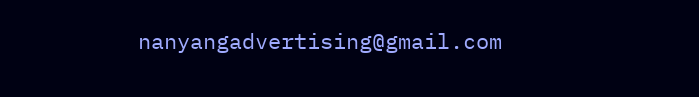nanyangadvertising@gmail.com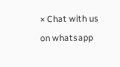× Chat with us on whatsapp